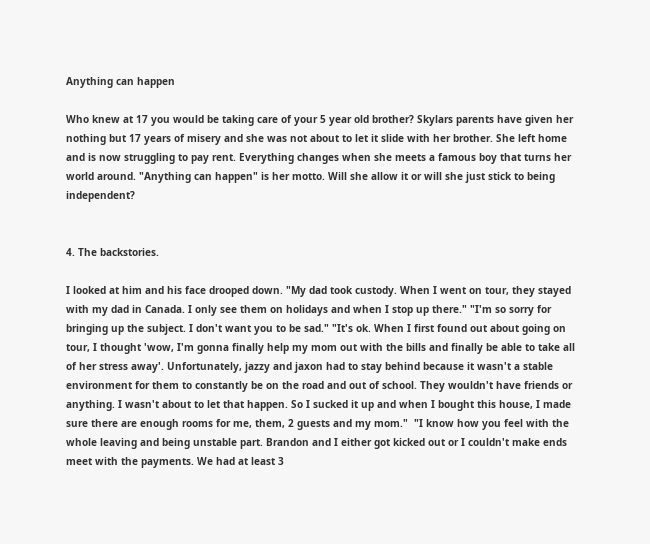Anything can happen

Who knew at 17 you would be taking care of your 5 year old brother? Skylars parents have given her nothing but 17 years of misery and she was not about to let it slide with her brother. She left home and is now struggling to pay rent. Everything changes when she meets a famous boy that turns her world around. "Anything can happen" is her motto. Will she allow it or will she just stick to being independent?


4. The backstories.

I looked at him and his face drooped down. "My dad took custody. When I went on tour, they stayed with my dad in Canada. I only see them on holidays and when I stop up there." "I'm so sorry for bringing up the subject. I don't want you to be sad." "It's ok. When I first found out about going on tour, I thought 'wow, I'm gonna finally help my mom out with the bills and finally be able to take all of her stress away'. Unfortunately, jazzy and jaxon had to stay behind because it wasn't a stable environment for them to constantly be on the road and out of school. They wouldn't have friends or anything. I wasn't about to let that happen. So I sucked it up and when I bought this house, I made sure there are enough rooms for me, them, 2 guests and my mom."  "I know how you feel with the whole leaving and being unstable part. Brandon and I either got kicked out or I couldn't make ends meet with the payments. We had at least 3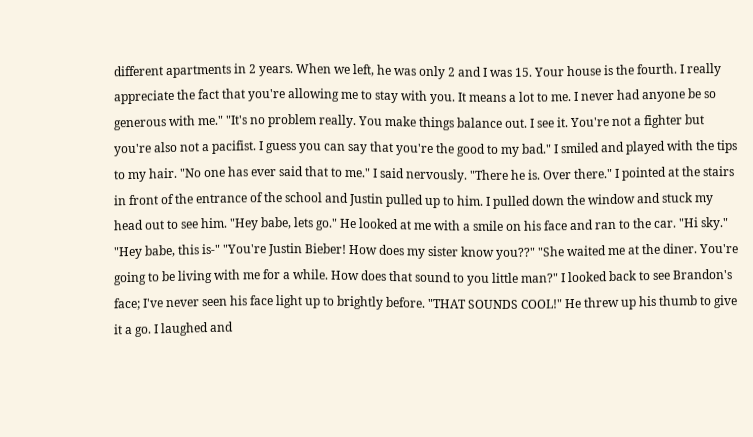different apartments in 2 years. When we left, he was only 2 and I was 15. Your house is the fourth. I really appreciate the fact that you're allowing me to stay with you. It means a lot to me. I never had anyone be so generous with me." "It's no problem really. You make things balance out. I see it. You're not a fighter but you're also not a pacifist. I guess you can say that you're the good to my bad." I smiled and played with the tips to my hair. "No one has ever said that to me." I said nervously. "There he is. Over there." I pointed at the stairs in front of the entrance of the school and Justin pulled up to him. I pulled down the window and stuck my head out to see him. "Hey babe, lets go." He looked at me with a smile on his face and ran to the car. "Hi sky." "Hey babe, this is-" "You're Justin Bieber! How does my sister know you??" "She waited me at the diner. You're going to be living with me for a while. How does that sound to you little man?" I looked back to see Brandon's face; I've never seen his face light up to brightly before. "THAT SOUNDS COOL!" He threw up his thumb to give it a go. I laughed and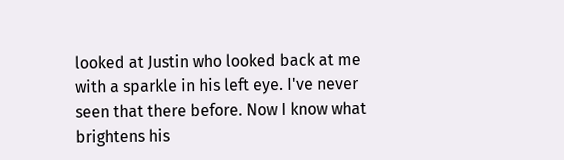looked at Justin who looked back at me with a sparkle in his left eye. I've never seen that there before. Now I know what brightens his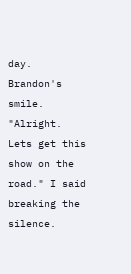day. Brandon's smile. "Alright. Lets get this show on the road." I said breaking the silence.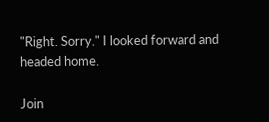"Right. Sorry." I looked forward and headed home.

Join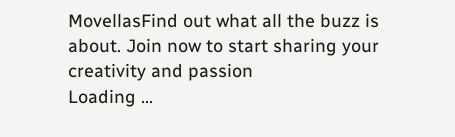MovellasFind out what all the buzz is about. Join now to start sharing your creativity and passion
Loading ...